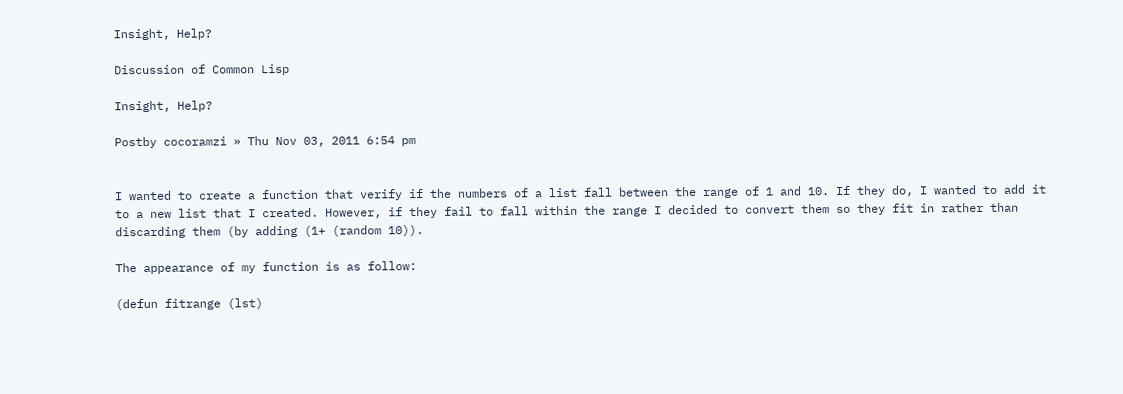Insight, Help?

Discussion of Common Lisp

Insight, Help?

Postby cocoramzi » Thu Nov 03, 2011 6:54 pm


I wanted to create a function that verify if the numbers of a list fall between the range of 1 and 10. If they do, I wanted to add it to a new list that I created. However, if they fail to fall within the range I decided to convert them so they fit in rather than discarding them (by adding (1+ (random 10)).

The appearance of my function is as follow:

(defun fitrange (lst)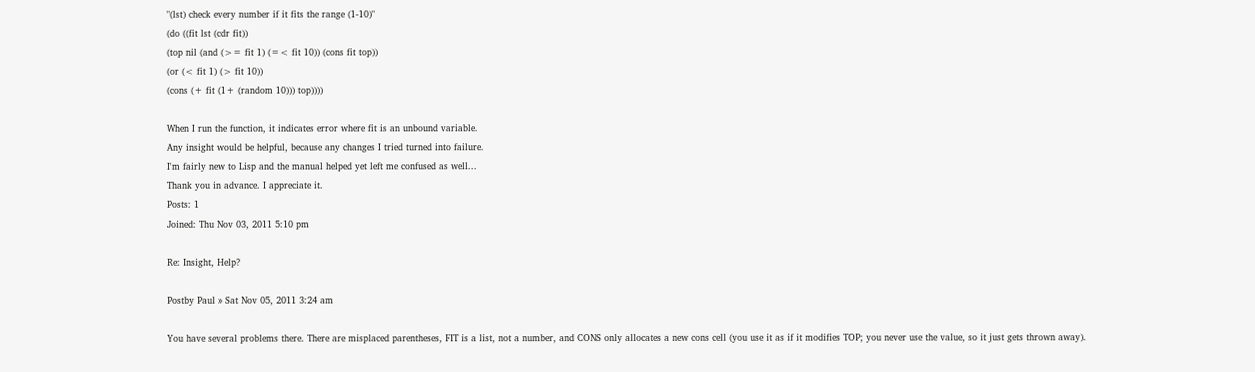"(lst) check every number if it fits the range (1-10)"
(do ((fit lst (cdr fit))
(top nil (and (>= fit 1) (=< fit 10)) (cons fit top))
(or (< fit 1) (> fit 10))
(cons (+ fit (1+ (random 10))) top))))

When I run the function, it indicates error where fit is an unbound variable.
Any insight would be helpful, because any changes I tried turned into failure.
I'm fairly new to Lisp and the manual helped yet left me confused as well...
Thank you in advance. I appreciate it.
Posts: 1
Joined: Thu Nov 03, 2011 5:10 pm

Re: Insight, Help?

Postby Paul » Sat Nov 05, 2011 3:24 am

You have several problems there. There are misplaced parentheses, FIT is a list, not a number, and CONS only allocates a new cons cell (you use it as if it modifies TOP; you never use the value, so it just gets thrown away).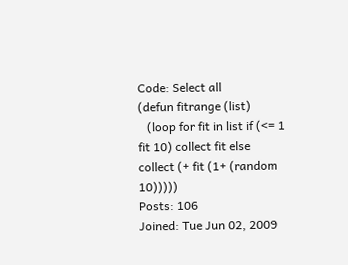Code: Select all
(defun fitrange (list)
   (loop for fit in list if (<= 1 fit 10) collect fit else collect (+ fit (1+ (random 10)))))
Posts: 106
Joined: Tue Jun 02, 2009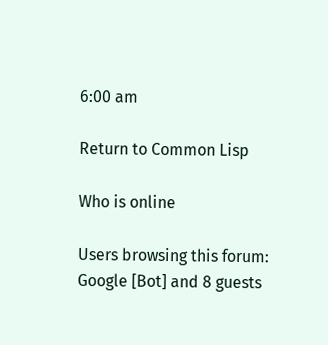6:00 am

Return to Common Lisp

Who is online

Users browsing this forum: Google [Bot] and 8 guests